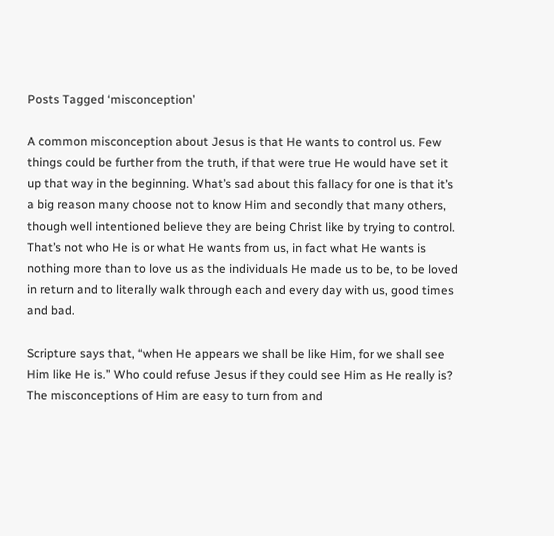Posts Tagged ‘misconception’

A common misconception about Jesus is that He wants to control us. Few things could be further from the truth, if that were true He would have set it up that way in the beginning. What’s sad about this fallacy for one is that it’s a big reason many choose not to know Him and secondly that many others, though well intentioned believe they are being Christ like by trying to control. That’s not who He is or what He wants from us, in fact what He wants is nothing more than to love us as the individuals He made us to be, to be loved in return and to literally walk through each and every day with us, good times and bad.

Scripture says that, “when He appears we shall be like Him, for we shall see Him like He is.” Who could refuse Jesus if they could see Him as He really is? The misconceptions of Him are easy to turn from and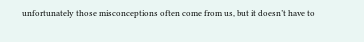unfortunately those misconceptions often come from us, but it doesn’t have to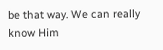be that way. We can really know Him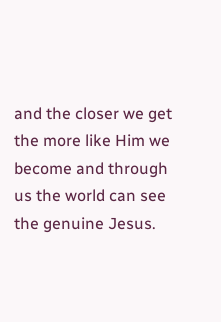and the closer we get the more like Him we become and through us the world can see the genuine Jesus.